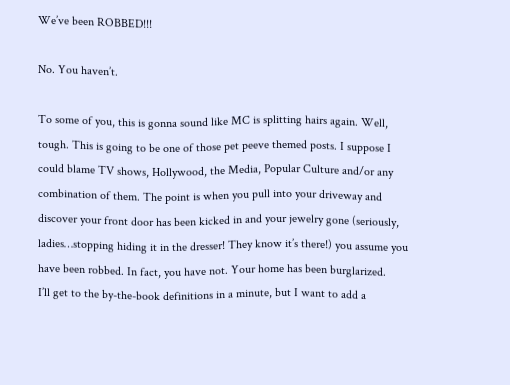We’ve been ROBBED!!!

No. You haven’t.

To some of you, this is gonna sound like MC is splitting hairs again. Well, tough. This is going to be one of those pet peeve themed posts. I suppose I could blame TV shows, Hollywood, the Media, Popular Culture and/or any combination of them. The point is when you pull into your driveway and discover your front door has been kicked in and your jewelry gone (seriously, ladies…stopping hiding it in the dresser! They know it’s there!) you assume you have been robbed. In fact, you have not. Your home has been burglarized.
I’ll get to the by-the-book definitions in a minute, but I want to add a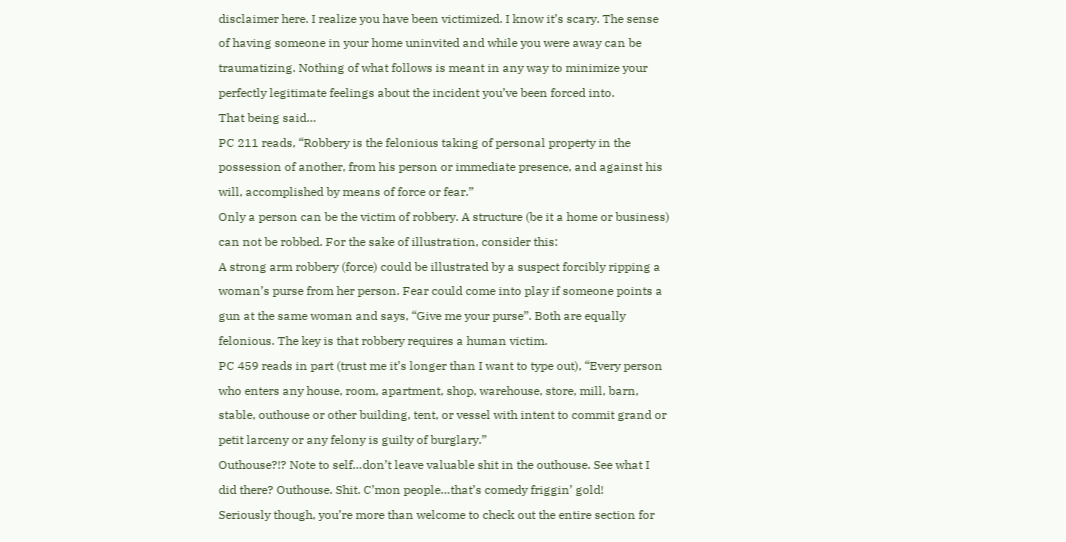disclaimer here. I realize you have been victimized. I know it’s scary. The sense of having someone in your home uninvited and while you were away can be traumatizing. Nothing of what follows is meant in any way to minimize your perfectly legitimate feelings about the incident you’ve been forced into.
That being said…
PC 211 reads, “Robbery is the felonious taking of personal property in the possession of another, from his person or immediate presence, and against his will, accomplished by means of force or fear.”
Only a person can be the victim of robbery. A structure (be it a home or business) can not be robbed. For the sake of illustration, consider this:
A strong arm robbery (force) could be illustrated by a suspect forcibly ripping a woman’s purse from her person. Fear could come into play if someone points a gun at the same woman and says, “Give me your purse”. Both are equally felonious. The key is that robbery requires a human victim.
PC 459 reads in part (trust me it’s longer than I want to type out), “Every person who enters any house, room, apartment, shop, warehouse, store, mill, barn, stable, outhouse or other building, tent, or vessel with intent to commit grand or petit larceny or any felony is guilty of burglary.”
Outhouse?!? Note to self…don’t leave valuable shit in the outhouse. See what I did there? Outhouse. Shit. C’mon people…that’s comedy friggin’ gold!
Seriously though, you’re more than welcome to check out the entire section for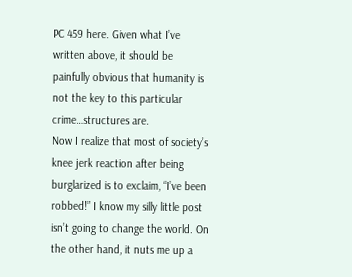PC 459 here. Given what I’ve written above, it should be painfully obvious that humanity is not the key to this particular crime…structures are.
Now I realize that most of society’s knee jerk reaction after being burglarized is to exclaim, “I’ve been robbed!” I know my silly little post isn’t going to change the world. On the other hand, it nuts me up a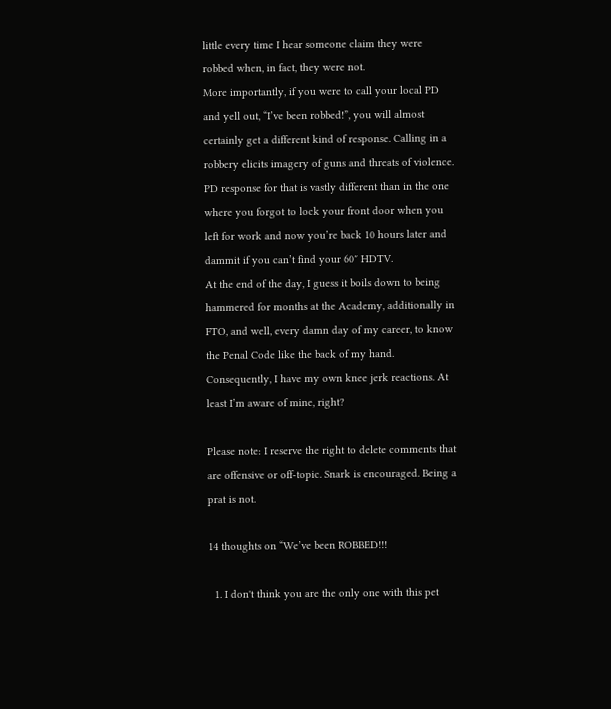little every time I hear someone claim they were robbed when, in fact, they were not.
More importantly, if you were to call your local PD and yell out, “I’ve been robbed!”, you will almost certainly get a different kind of response. Calling in a robbery elicits imagery of guns and threats of violence. PD response for that is vastly different than in the one where you forgot to lock your front door when you left for work and now you’re back 10 hours later and dammit if you can’t find your 60″ HDTV.
At the end of the day, I guess it boils down to being hammered for months at the Academy, additionally in FTO, and well, every damn day of my career, to know the Penal Code like the back of my hand. Consequently, I have my own knee jerk reactions. At least I’m aware of mine, right?

Please note: I reserve the right to delete comments that are offensive or off-topic. Snark is encouraged. Being a prat is not.

14 thoughts on “We’ve been ROBBED!!!

  1. I don't think you are the only one with this pet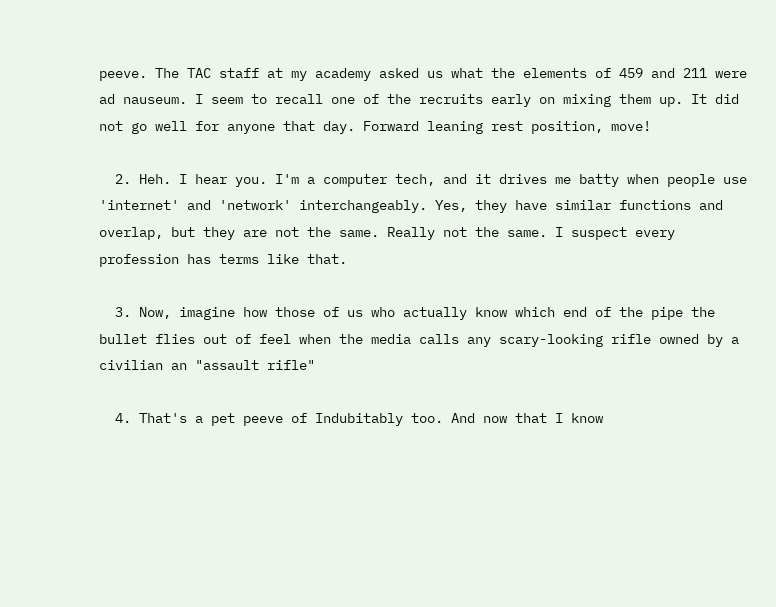peeve. The TAC staff at my academy asked us what the elements of 459 and 211 were ad nauseum. I seem to recall one of the recruits early on mixing them up. It did not go well for anyone that day. Forward leaning rest position, move!

  2. Heh. I hear you. I'm a computer tech, and it drives me batty when people use 'internet' and 'network' interchangeably. Yes, they have similar functions and overlap, but they are not the same. Really not the same. I suspect every profession has terms like that.

  3. Now, imagine how those of us who actually know which end of the pipe the bullet flies out of feel when the media calls any scary-looking rifle owned by a civilian an "assault rifle"

  4. That's a pet peeve of Indubitably too. And now that I know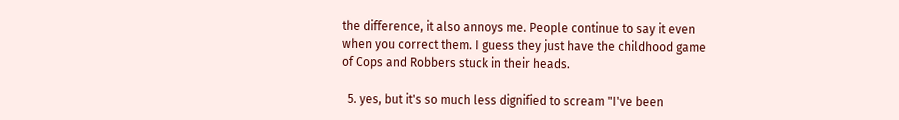the difference, it also annoys me. People continue to say it even when you correct them. I guess they just have the childhood game of Cops and Robbers stuck in their heads.

  5. yes, but it's so much less dignified to scream "I've been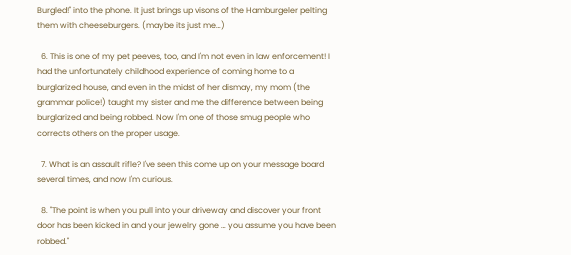Burgled!" into the phone. It just brings up visons of the Hamburgeler pelting them with cheeseburgers. (maybe its just me…)

  6. This is one of my pet peeves, too, and I'm not even in law enforcement! I had the unfortunately childhood experience of coming home to a burglarized house, and even in the midst of her dismay, my mom (the grammar police!) taught my sister and me the difference between being burglarized and being robbed. Now I'm one of those smug people who corrects others on the proper usage.

  7. What is an assault rifle? I've seen this come up on your message board several times, and now I'm curious.

  8. "The point is when you pull into your driveway and discover your front door has been kicked in and your jewelry gone … you assume you have been robbed."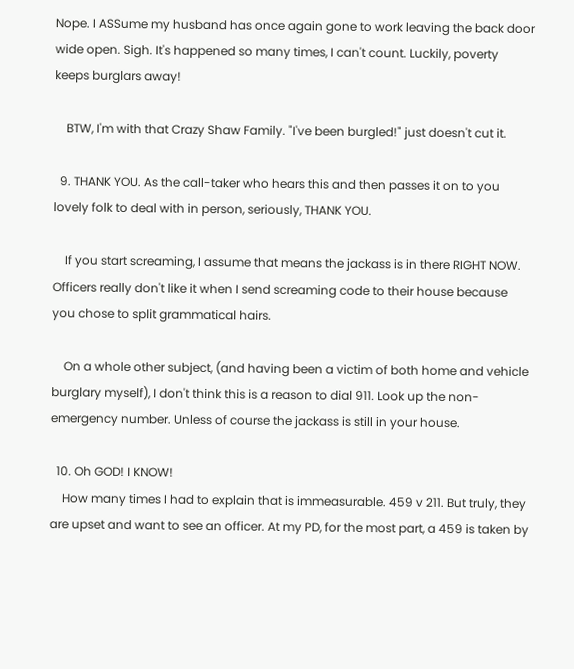Nope. I ASSume my husband has once again gone to work leaving the back door wide open. Sigh. It's happened so many times, I can't count. Luckily, poverty keeps burglars away!

    BTW, I'm with that Crazy Shaw Family. "I've been burgled!" just doesn't cut it.

  9. THANK YOU. As the call-taker who hears this and then passes it on to you lovely folk to deal with in person, seriously, THANK YOU.

    If you start screaming, I assume that means the jackass is in there RIGHT NOW. Officers really don't like it when I send screaming code to their house because you chose to split grammatical hairs.

    On a whole other subject, (and having been a victim of both home and vehicle burglary myself), I don't think this is a reason to dial 911. Look up the non-emergency number. Unless of course the jackass is still in your house.

  10. Oh GOD! I KNOW!
    How many times I had to explain that is immeasurable. 459 v 211. But truly, they are upset and want to see an officer. At my PD, for the most part, a 459 is taken by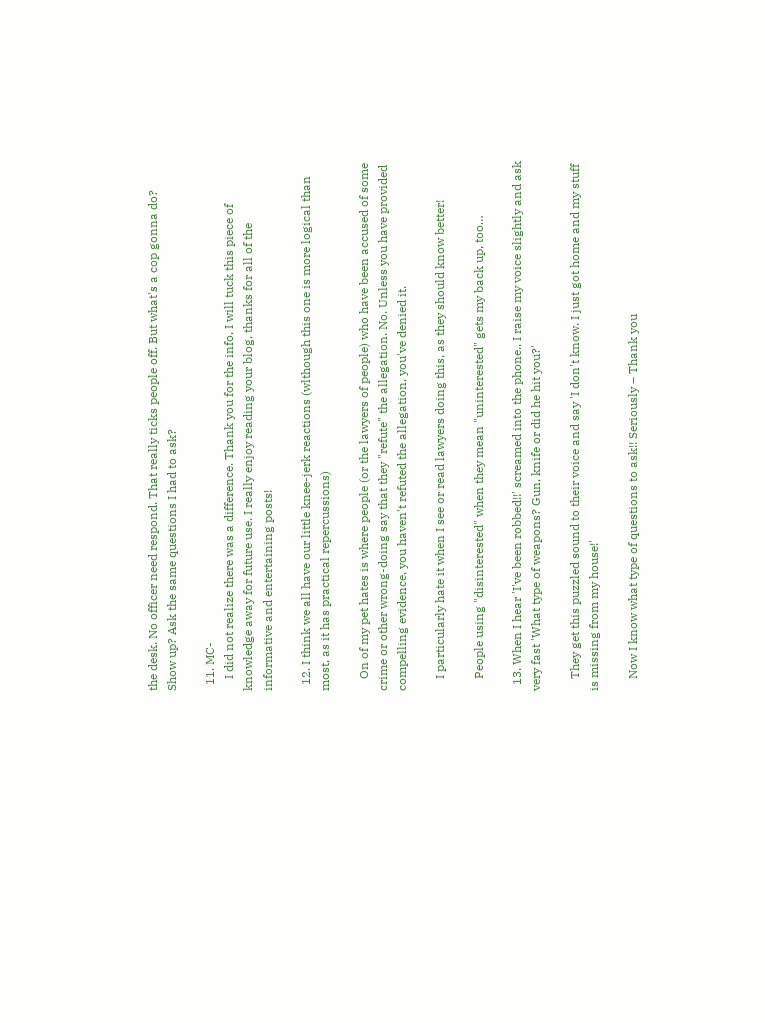the desk. No officer need respond. That really ticks people off. But what's a cop gonna do? Show up? Ask the same questions I had to ask?

  11. MC-
    I did not realize there was a difference. Thank you for the info, I will tuck this piece of knowledge away for future use. I really enjoy reading your blog, thanks for all of the informative and entertaining posts!

  12. I think we all have our little knee-jerk reactions (wlthough this one is more logical than most, as it has practical repercussions)

    On of my pet hates is where people (or the lawyers of people) who have been accused of some crime or other wrong-doing say that they "refute" the allegation. No. Unless you have provided compelling evidence, you haven't refuted the allegation, you've denied it.

    I particularly hate it when I see or read lawyers doing this, as they should know better!

    People using "disinterested" when they mean "uninterested" gets my back up, too…

  13. When I hear 'I've been robbed!!' screamed into the phone.. I raise my voice slightly and ask very fast 'What type of weapons? Gun, knife or did he hit you?'

    They get this puzzled sound to their voice and say 'I don't know. I just got home and my stuff is missing from my house!'

    Now I know what type of questions to ask!! Seriously – Thank you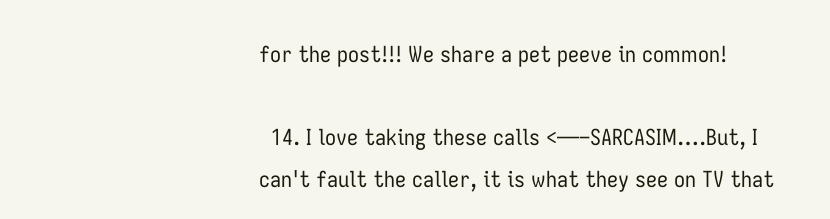for the post!!! We share a pet peeve in common!

  14. I love taking these calls <—–SARCASIM….But, I can't fault the caller, it is what they see on TV that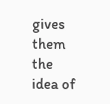gives them the idea of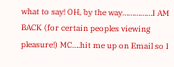what to say! OH, by the way……………I AM BACK (for certain peoples viewing pleasure!) MC….hit me up on Email so I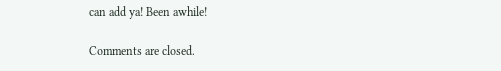can add ya! Been awhile!

Comments are closed.